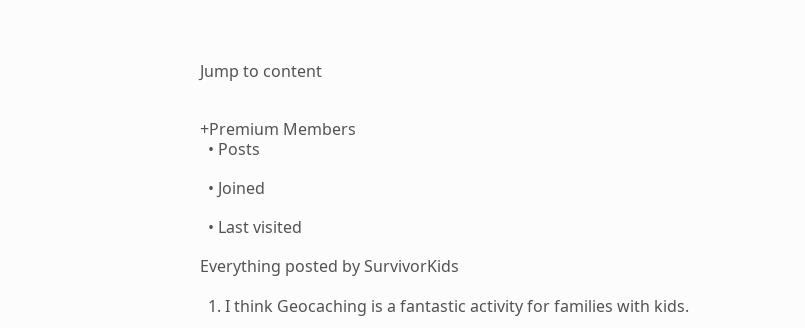Jump to content


+Premium Members
  • Posts

  • Joined

  • Last visited

Everything posted by SurvivorKids

  1. I think Geocaching is a fantastic activity for families with kids.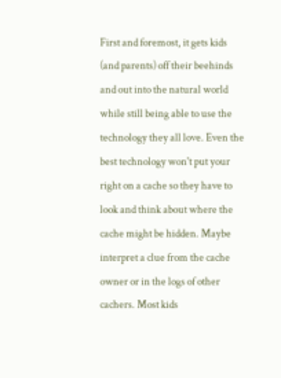First and foremost, it gets kids (and parents) off their beehinds and out into the natural world while still being able to use the technology they all love. Even the best technology won't put your right on a cache so they have to look and think about where the cache might be hidden. Maybe interpret a clue from the cache owner or in the logs of other cachers. Most kids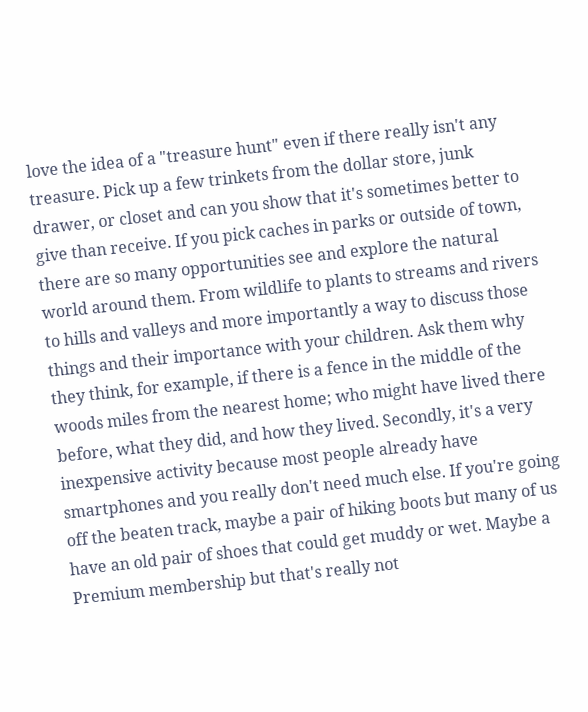love the idea of a "treasure hunt" even if there really isn't any treasure. Pick up a few trinkets from the dollar store, junk drawer, or closet and can you show that it's sometimes better to give than receive. If you pick caches in parks or outside of town, there are so many opportunities see and explore the natural world around them. From wildlife to plants to streams and rivers to hills and valleys and more importantly a way to discuss those things and their importance with your children. Ask them why they think, for example, if there is a fence in the middle of the woods miles from the nearest home; who might have lived there before, what they did, and how they lived. Secondly, it's a very inexpensive activity because most people already have smartphones and you really don't need much else. If you're going off the beaten track, maybe a pair of hiking boots but many of us have an old pair of shoes that could get muddy or wet. Maybe a Premium membership but that's really not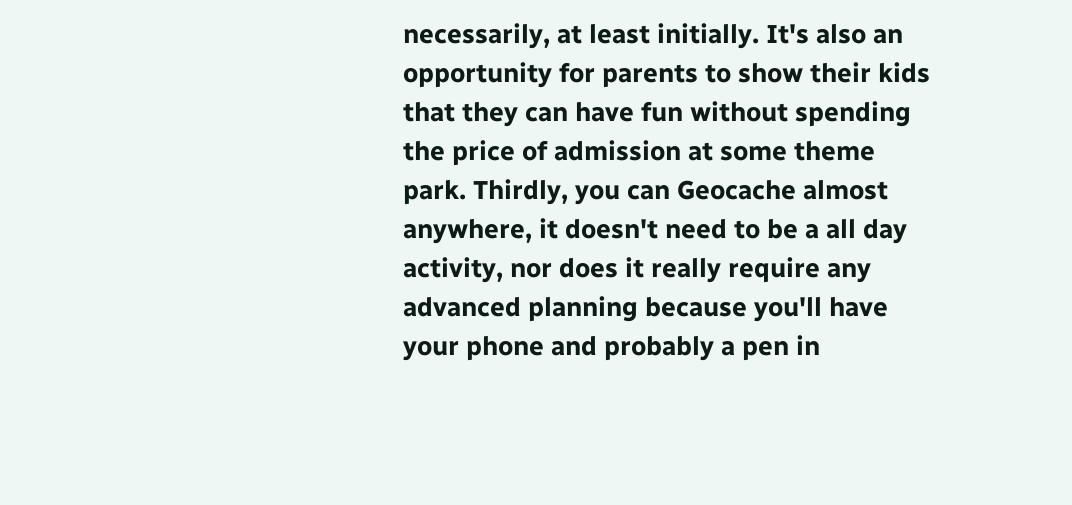necessarily, at least initially. It's also an opportunity for parents to show their kids that they can have fun without spending the price of admission at some theme park. Thirdly, you can Geocache almost anywhere, it doesn't need to be a all day activity, nor does it really require any advanced planning because you'll have your phone and probably a pen in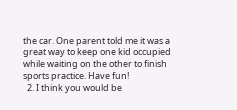the car. One parent told me it was a great way to keep one kid occupied while waiting on the other to finish sports practice. Have fun!
  2. I think you would be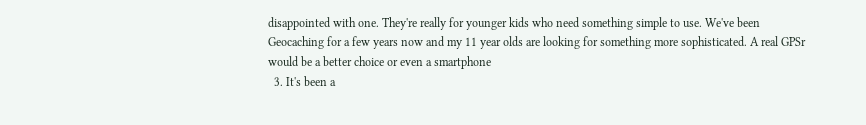disappointed with one. They're really for younger kids who need something simple to use. We've been Geocaching for a few years now and my 11 year olds are looking for something more sophisticated. A real GPSr would be a better choice or even a smartphone
  3. It's been a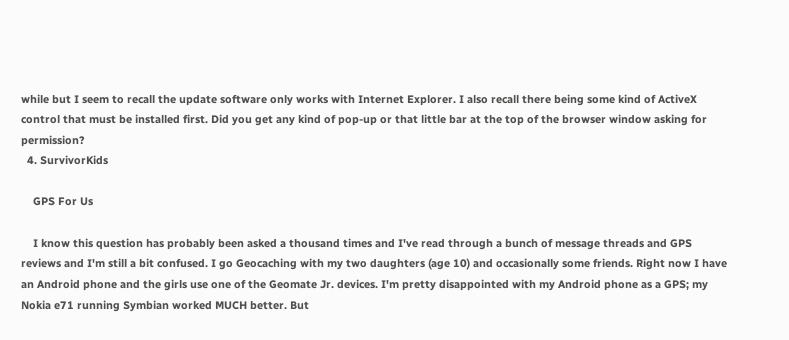while but I seem to recall the update software only works with Internet Explorer. I also recall there being some kind of ActiveX control that must be installed first. Did you get any kind of pop-up or that little bar at the top of the browser window asking for permission?
  4. SurvivorKids

    GPS For Us

    I know this question has probably been asked a thousand times and I've read through a bunch of message threads and GPS reviews and I'm still a bit confused. I go Geocaching with my two daughters (age 10) and occasionally some friends. Right now I have an Android phone and the girls use one of the Geomate Jr. devices. I'm pretty disappointed with my Android phone as a GPS; my Nokia e71 running Symbian worked MUCH better. But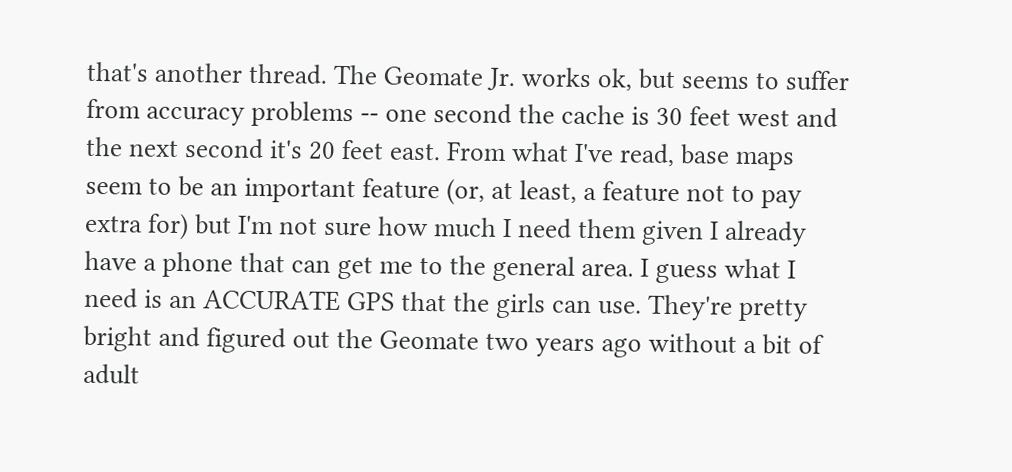that's another thread. The Geomate Jr. works ok, but seems to suffer from accuracy problems -- one second the cache is 30 feet west and the next second it's 20 feet east. From what I've read, base maps seem to be an important feature (or, at least, a feature not to pay extra for) but I'm not sure how much I need them given I already have a phone that can get me to the general area. I guess what I need is an ACCURATE GPS that the girls can use. They're pretty bright and figured out the Geomate two years ago without a bit of adult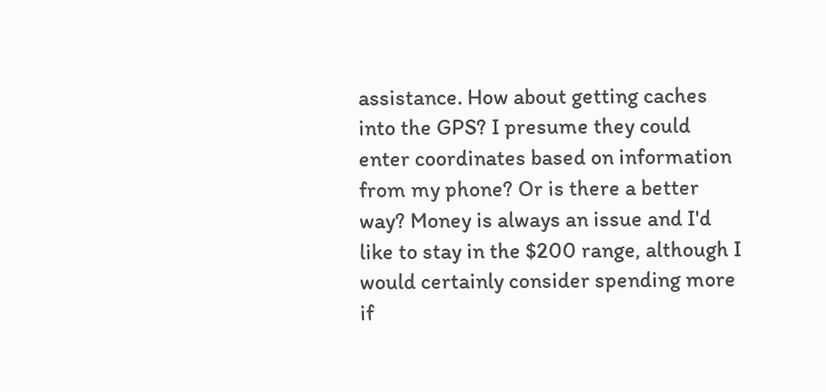assistance. How about getting caches into the GPS? I presume they could enter coordinates based on information from my phone? Or is there a better way? Money is always an issue and I'd like to stay in the $200 range, although I would certainly consider spending more if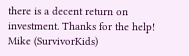there is a decent return on investment. Thanks for the help! Mike (SurvivorKids)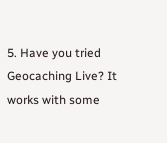5. Have you tried Geocaching Live? It works with some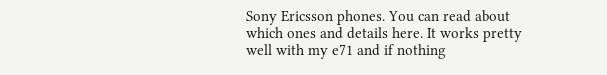Sony Ericsson phones. You can read about which ones and details here. It works pretty well with my e71 and if nothing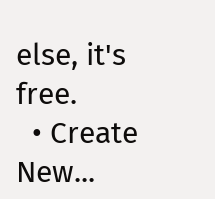else, it's free.
  • Create New...